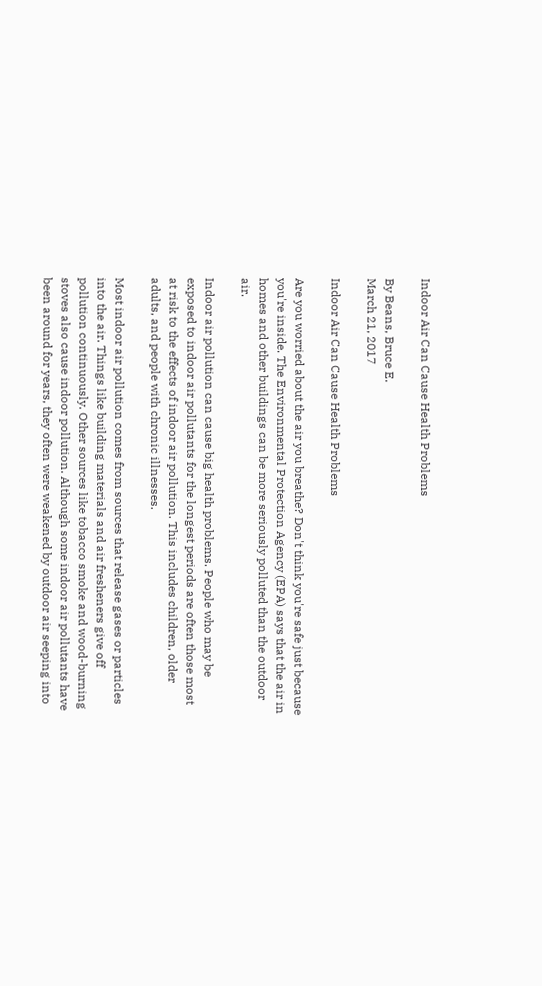Indoor Air Can Cause Health Problems

By Beans, Bruce E.
March 21, 2017

Indoor Air Can Cause Health Problems

Are you worried about the air you breathe? Don't think you're safe just because you're inside. The Environmental Protection Agency (EPA) says that the air in homes and other buildings can be more seriously polluted than the outdoor air.

Indoor air pollution can cause big health problems. People who may be exposed to indoor air pollutants for the longest periods are often those most at risk to the effects of indoor air pollution. This includes children, older adults, and people with chronic illnesses.

Most indoor air pollution comes from sources that release gases or particles into the air. Things like building materials and air fresheners give off pollution continuously. Other sources like tobacco smoke and wood-burning stoves also cause indoor pollution. Although some indoor air pollutants have been around for years, they often were weakened by outdoor air seeping into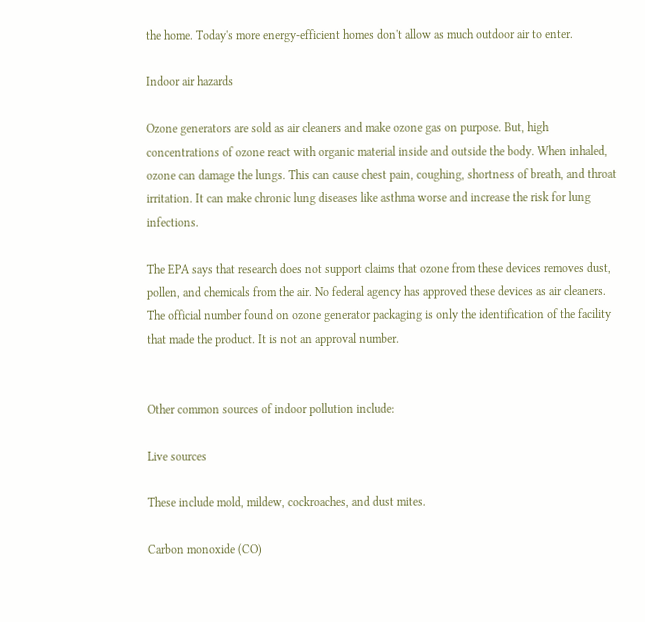the home. Today's more energy-efficient homes don't allow as much outdoor air to enter.

Indoor air hazards

Ozone generators are sold as air cleaners and make ozone gas on purpose. But, high concentrations of ozone react with organic material inside and outside the body. When inhaled, ozone can damage the lungs. This can cause chest pain, coughing, shortness of breath, and throat irritation. It can make chronic lung diseases like asthma worse and increase the risk for lung infections.

The EPA says that research does not support claims that ozone from these devices removes dust, pollen, and chemicals from the air. No federal agency has approved these devices as air cleaners. The official number found on ozone generator packaging is only the identification of the facility that made the product. It is not an approval number.


Other common sources of indoor pollution include:

Live sources

These include mold, mildew, cockroaches, and dust mites.

Carbon monoxide (CO)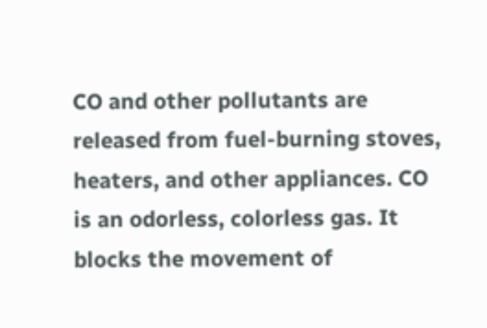CO and other pollutants are released from fuel-burning stoves, heaters, and other appliances. CO is an odorless, colorless gas. It blocks the movement of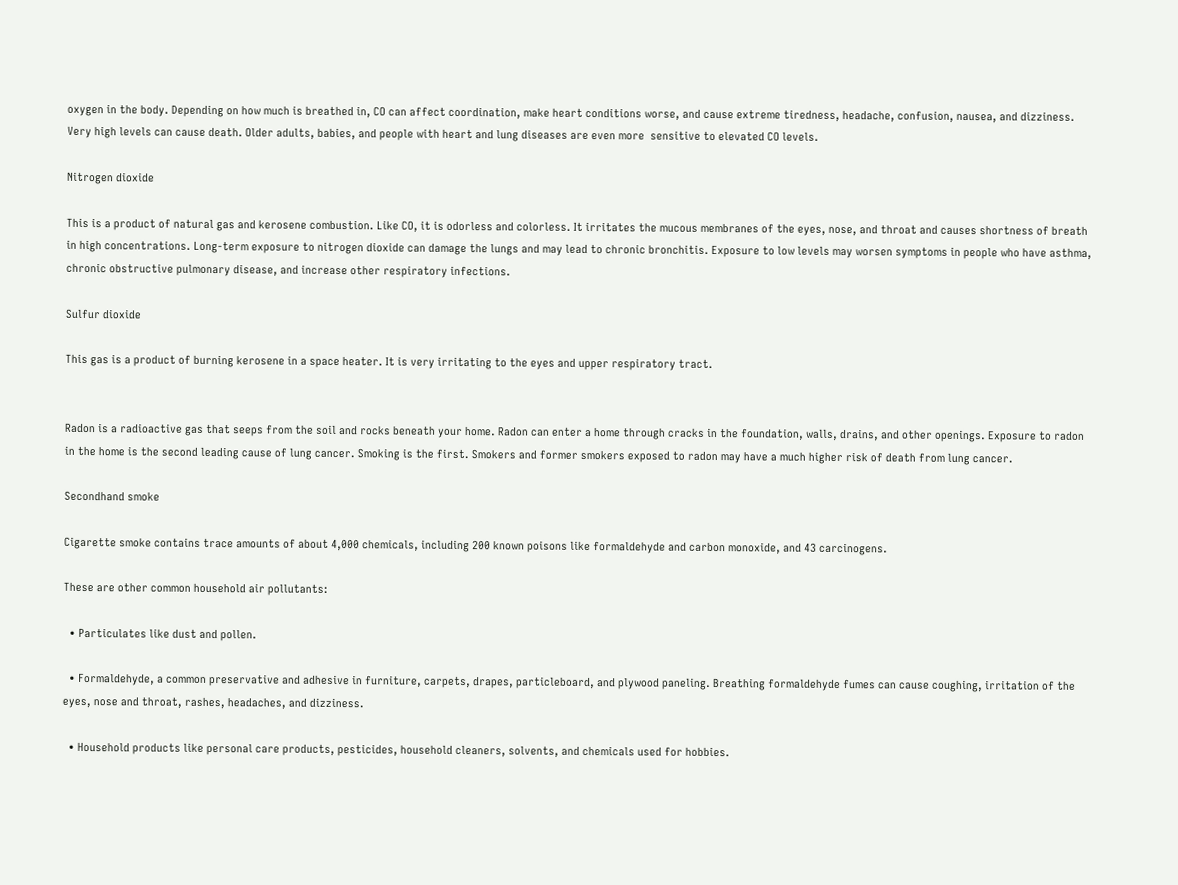oxygen in the body. Depending on how much is breathed in, CO can affect coordination, make heart conditions worse, and cause extreme tiredness, headache, confusion, nausea, and dizziness. Very high levels can cause death. Older adults, babies, and people with heart and lung diseases are even more  sensitive to elevated CO levels.

Nitrogen dioxide

This is a product of natural gas and kerosene combustion. Like CO, it is odorless and colorless. It irritates the mucous membranes of the eyes, nose, and throat and causes shortness of breath in high concentrations. Long-term exposure to nitrogen dioxide can damage the lungs and may lead to chronic bronchitis. Exposure to low levels may worsen symptoms in people who have asthma, chronic obstructive pulmonary disease, and increase other respiratory infections.

Sulfur dioxide

This gas is a product of burning kerosene in a space heater. It is very irritating to the eyes and upper respiratory tract.


Radon is a radioactive gas that seeps from the soil and rocks beneath your home. Radon can enter a home through cracks in the foundation, walls, drains, and other openings. Exposure to radon in the home is the second leading cause of lung cancer. Smoking is the first. Smokers and former smokers exposed to radon may have a much higher risk of death from lung cancer.

Secondhand smoke

Cigarette smoke contains trace amounts of about 4,000 chemicals, including 200 known poisons like formaldehyde and carbon monoxide, and 43 carcinogens.

These are other common household air pollutants:

  • Particulates like dust and pollen.

  • Formaldehyde, a common preservative and adhesive in furniture, carpets, drapes, particleboard, and plywood paneling. Breathing formaldehyde fumes can cause coughing, irritation of the eyes, nose and throat, rashes, headaches, and dizziness.

  • Household products like personal care products, pesticides, household cleaners, solvents, and chemicals used for hobbies.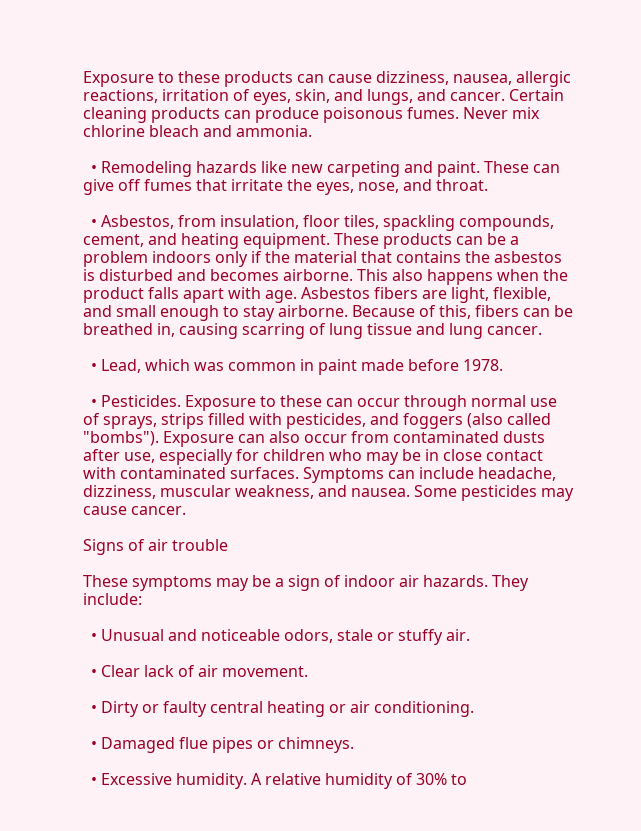Exposure to these products can cause dizziness, nausea, allergic reactions, irritation of eyes, skin, and lungs, and cancer. Certain cleaning products can produce poisonous fumes. Never mix chlorine bleach and ammonia.

  • Remodeling hazards like new carpeting and paint. These can give off fumes that irritate the eyes, nose, and throat.

  • Asbestos, from insulation, floor tiles, spackling compounds, cement, and heating equipment. These products can be a problem indoors only if the material that contains the asbestos is disturbed and becomes airborne. This also happens when the product falls apart with age. Asbestos fibers are light, flexible, and small enough to stay airborne. Because of this, fibers can be breathed in, causing scarring of lung tissue and lung cancer.

  • Lead, which was common in paint made before 1978.

  • Pesticides. Exposure to these can occur through normal use of sprays, strips filled with pesticides, and foggers (also called "bombs"). Exposure can also occur from contaminated dusts after use, especially for children who may be in close contact with contaminated surfaces. Symptoms can include headache, dizziness, muscular weakness, and nausea. Some pesticides may cause cancer.

Signs of air trouble

These symptoms may be a sign of indoor air hazards. They include:

  • Unusual and noticeable odors, stale or stuffy air.

  • Clear lack of air movement.

  • Dirty or faulty central heating or air conditioning.

  • Damaged flue pipes or chimneys.

  • Excessive humidity. A relative humidity of 30% to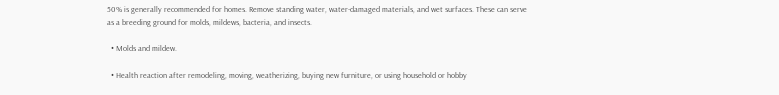50% is generally recommended for homes. Remove standing water, water-damaged materials, and wet surfaces. These can serve as a breeding ground for molds, mildews, bacteria, and insects.

  • Molds and mildew.

  • Health reaction after remodeling, moving, weatherizing, buying new furniture, or using household or hobby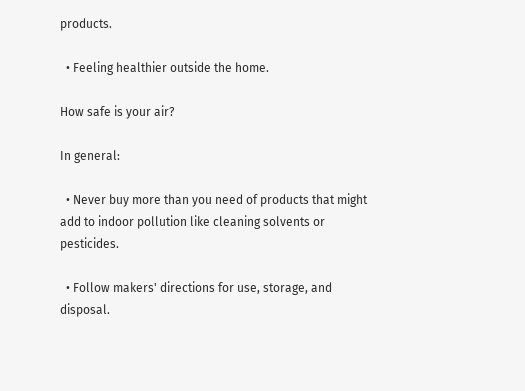products.

  • Feeling healthier outside the home.

How safe is your air?

In general:

  • Never buy more than you need of products that might add to indoor pollution like cleaning solvents or pesticides.

  • Follow makers' directions for use, storage, and disposal.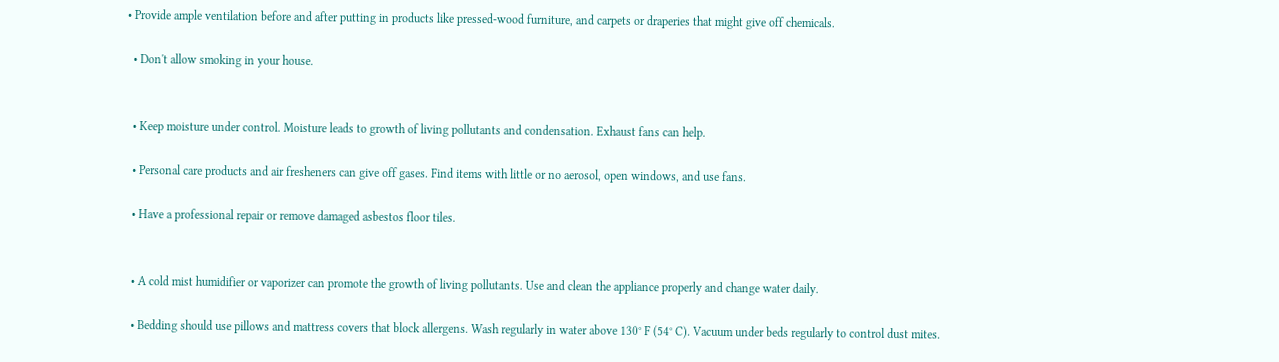• Provide ample ventilation before and after putting in products like pressed-wood furniture, and carpets or draperies that might give off chemicals.

  • Don't allow smoking in your house.


  • Keep moisture under control. Moisture leads to growth of living pollutants and condensation. Exhaust fans can help.

  • Personal care products and air fresheners can give off gases. Find items with little or no aerosol, open windows, and use fans.

  • Have a professional repair or remove damaged asbestos floor tiles.


  • A cold mist humidifier or vaporizer can promote the growth of living pollutants. Use and clean the appliance properly and change water daily.

  • Bedding should use pillows and mattress covers that block allergens. Wash regularly in water above 130° F (54° C). Vacuum under beds regularly to control dust mites.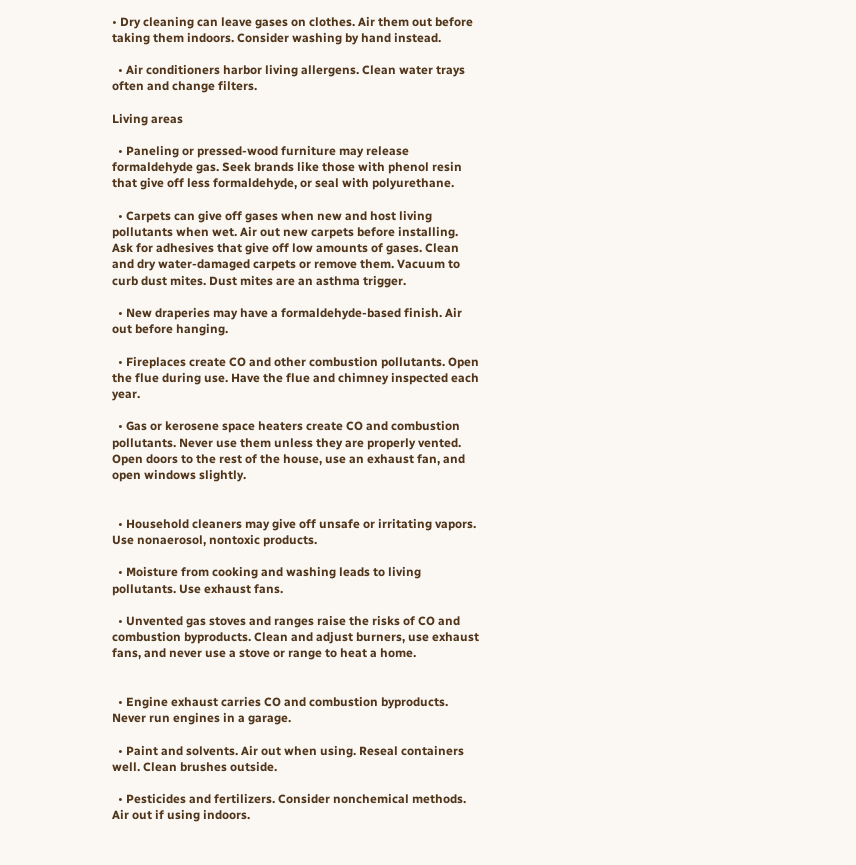• Dry cleaning can leave gases on clothes. Air them out before taking them indoors. Consider washing by hand instead.

  • Air conditioners harbor living allergens. Clean water trays often and change filters.

Living areas

  • Paneling or pressed-wood furniture may release formaldehyde gas. Seek brands like those with phenol resin that give off less formaldehyde, or seal with polyurethane.

  • Carpets can give off gases when new and host living pollutants when wet. Air out new carpets before installing. Ask for adhesives that give off low amounts of gases. Clean and dry water-damaged carpets or remove them. Vacuum to curb dust mites. Dust mites are an asthma trigger.

  • New draperies may have a formaldehyde-based finish. Air out before hanging.

  • Fireplaces create CO and other combustion pollutants. Open the flue during use. Have the flue and chimney inspected each year.

  • Gas or kerosene space heaters create CO and combustion pollutants. Never use them unless they are properly vented. Open doors to the rest of the house, use an exhaust fan, and open windows slightly.


  • Household cleaners may give off unsafe or irritating vapors. Use nonaerosol, nontoxic products.

  • Moisture from cooking and washing leads to living pollutants. Use exhaust fans.

  • Unvented gas stoves and ranges raise the risks of CO and combustion byproducts. Clean and adjust burners, use exhaust fans, and never use a stove or range to heat a home.


  • Engine exhaust carries CO and combustion byproducts. Never run engines in a garage.

  • Paint and solvents. Air out when using. Reseal containers well. Clean brushes outside.

  • Pesticides and fertilizers. Consider nonchemical methods. Air out if using indoors.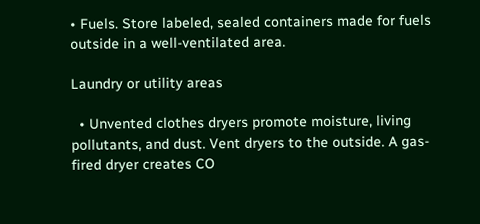• Fuels. Store labeled, sealed containers made for fuels outside in a well-ventilated area.

Laundry or utility areas

  • Unvented clothes dryers promote moisture, living pollutants, and dust. Vent dryers to the outside. A gas-fired dryer creates CO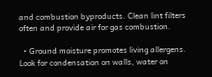and combustion byproducts. Clean lint filters often and provide air for gas combustion.

  • Ground moisture promotes living allergens. Look for condensation on walls, water on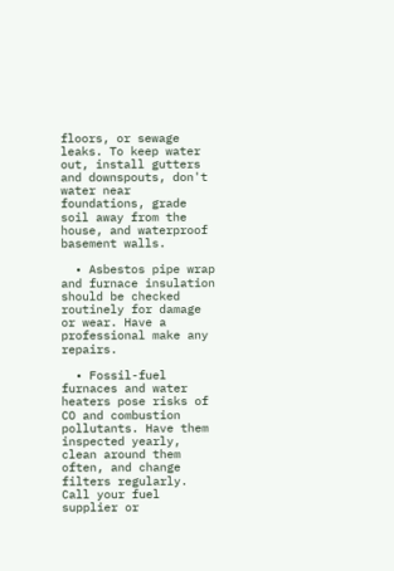floors, or sewage leaks. To keep water out, install gutters and downspouts, don't water near foundations, grade soil away from the house, and waterproof basement walls.

  • Asbestos pipe wrap and furnace insulation should be checked routinely for damage or wear. Have a professional make any repairs.

  • Fossil-fuel furnaces and water heaters pose risks of CO and combustion pollutants. Have them inspected yearly, clean around them often, and change filters regularly. Call your fuel supplier or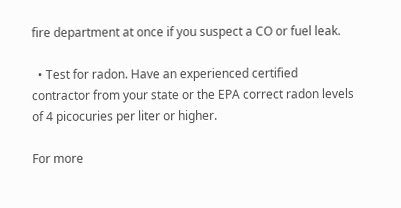fire department at once if you suspect a CO or fuel leak.

  • Test for radon. Have an experienced certified contractor from your state or the EPA correct radon levels of 4 picocuries per liter or higher.

For more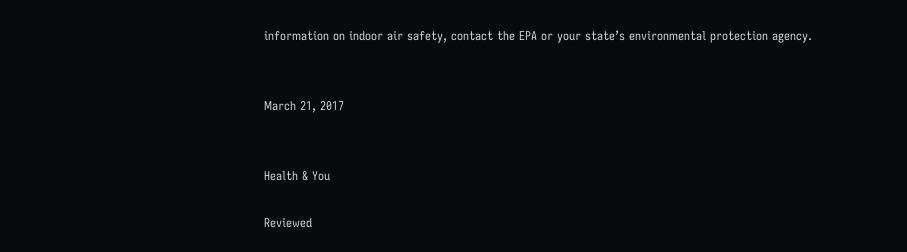information on indoor air safety, contact the EPA or your state’s environmental protection agency.


March 21, 2017


Health & You

Reviewed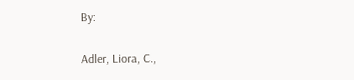By:

Adler, Liora, C.,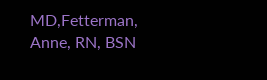MD,Fetterman, Anne, RN, BSN